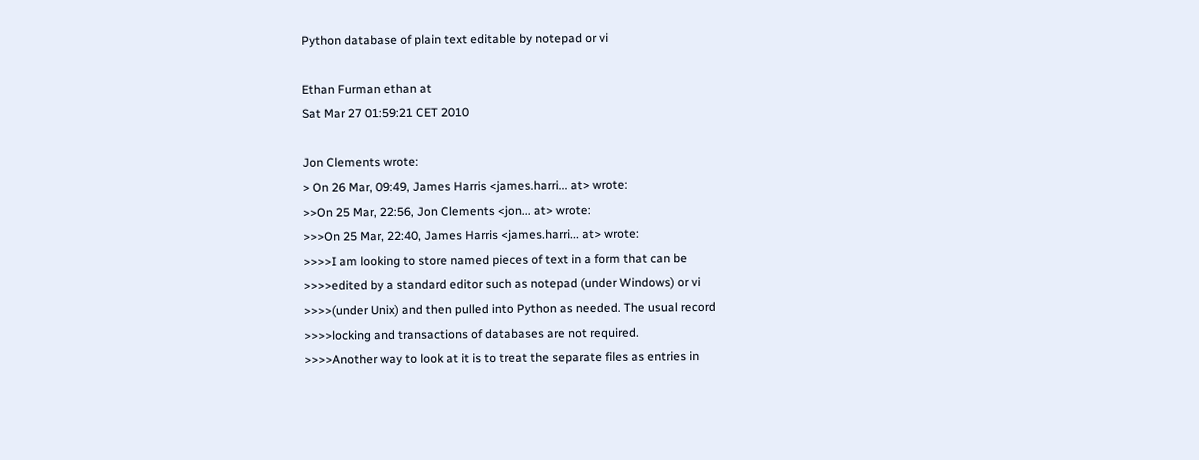Python database of plain text editable by notepad or vi

Ethan Furman ethan at
Sat Mar 27 01:59:21 CET 2010

Jon Clements wrote:
> On 26 Mar, 09:49, James Harris <james.harri... at> wrote:
>>On 25 Mar, 22:56, Jon Clements <jon... at> wrote:
>>>On 25 Mar, 22:40, James Harris <james.harri... at> wrote:
>>>>I am looking to store named pieces of text in a form that can be
>>>>edited by a standard editor such as notepad (under Windows) or vi
>>>>(under Unix) and then pulled into Python as needed. The usual record
>>>>locking and transactions of databases are not required.
>>>>Another way to look at it is to treat the separate files as entries in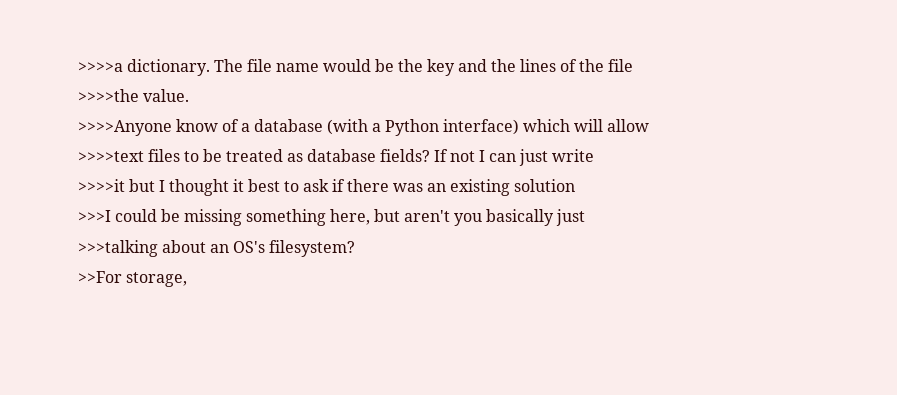>>>>a dictionary. The file name would be the key and the lines of the file
>>>>the value.
>>>>Anyone know of a database (with a Python interface) which will allow
>>>>text files to be treated as database fields? If not I can just write
>>>>it but I thought it best to ask if there was an existing solution
>>>I could be missing something here, but aren't you basically just
>>>talking about an OS's filesystem?
>>For storage,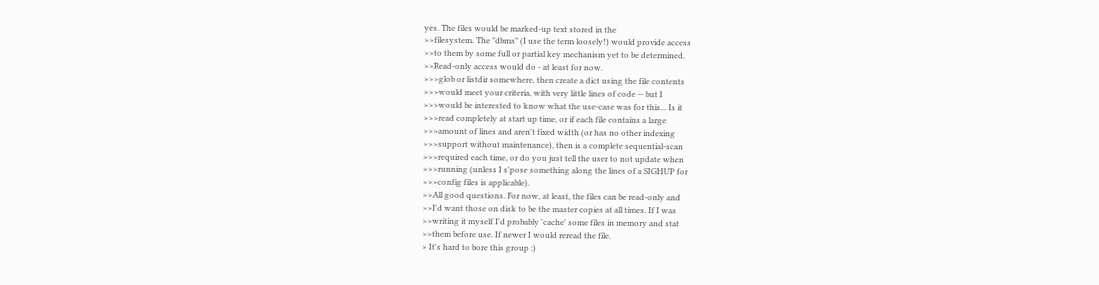yes. The files would be marked-up text stored in the
>>filesystem. The "dbms" (I use the term loosely!) would provide access
>>to them by some full or partial key mechanism yet to be determined.
>>Read-only access would do - at least for now.
>>>glob or listdir somewhere, then create a dict using the file contents
>>>would meet your criteria, with very little lines of code -- but I
>>>would be interested to know what the use-case was for this... Is it
>>>read completely at start up time, or if each file contains a large
>>>amount of lines and aren't fixed width (or has no other indexing
>>>support without maintenance), then is a complete sequential-scan
>>>required each time, or do you just tell the user to not update when
>>>running (unless I s'pose something along the lines of a SIGHUP for
>>>config files is applicable).
>>All good questions. For now, at least, the files can be read-only and
>>I'd want those on disk to be the master copies at all times. If I was
>>writing it myself I'd probably 'cache' some files in memory and stat
>>them before use. If newer I would reread the file.
> It's hard to bore this group :)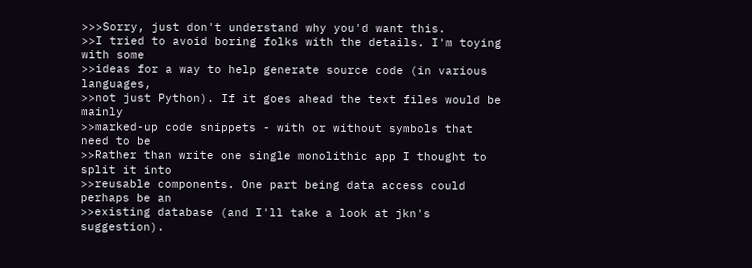>>>Sorry, just don't understand why you'd want this.
>>I tried to avoid boring folks with the details. I'm toying with some
>>ideas for a way to help generate source code (in various languages,
>>not just Python). If it goes ahead the text files would be mainly
>>marked-up code snippets - with or without symbols that need to be
>>Rather than write one single monolithic app I thought to split it into
>>reusable components. One part being data access could perhaps be an
>>existing database (and I'll take a look at jkn's suggestion).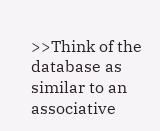>>Think of the database as similar to an associative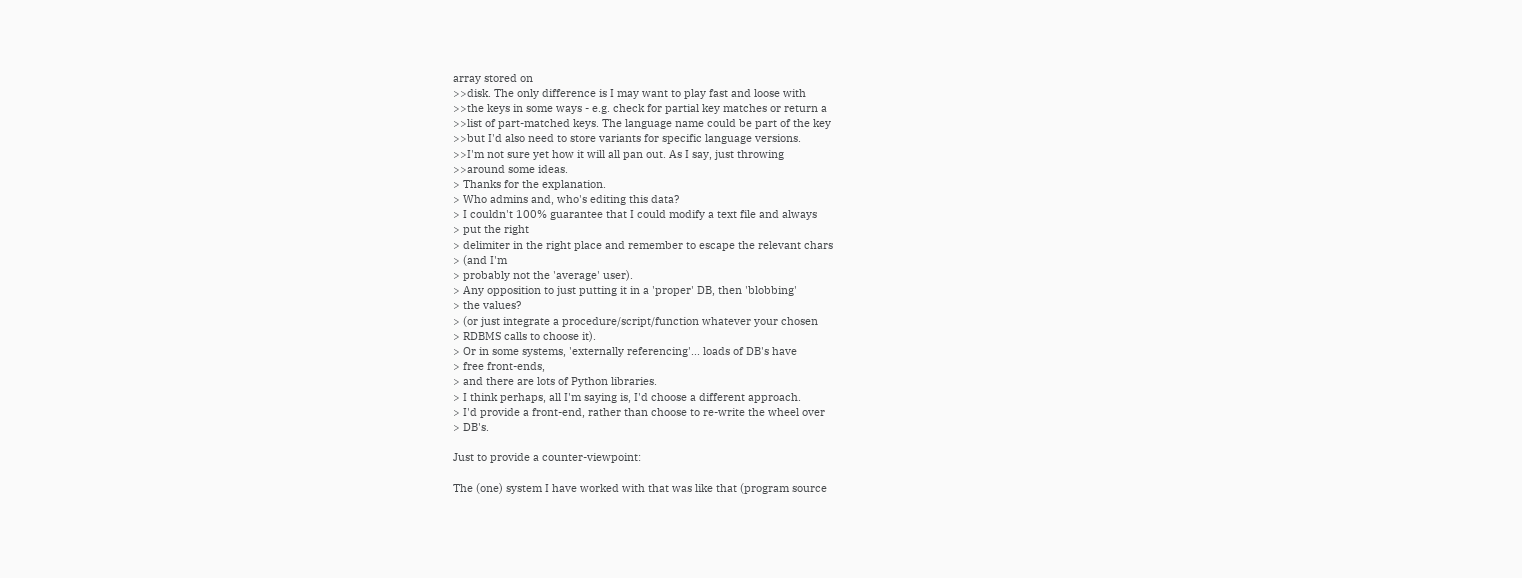array stored on
>>disk. The only difference is I may want to play fast and loose with
>>the keys in some ways - e.g. check for partial key matches or return a
>>list of part-matched keys. The language name could be part of the key
>>but I'd also need to store variants for specific language versions.
>>I'm not sure yet how it will all pan out. As I say, just throwing
>>around some ideas.
> Thanks for the explanation.
> Who admins and, who's editing this data?
> I couldn't 100% guarantee that I could modify a text file and always
> put the right
> delimiter in the right place and remember to escape the relevant chars
> (and I'm
> probably not the 'average' user).
> Any opposition to just putting it in a 'proper' DB, then 'blobbing'
> the values?
> (or just integrate a procedure/script/function whatever your chosen
> RDBMS calls to choose it).
> Or in some systems, 'externally referencing'... loads of DB's have
> free front-ends,
> and there are lots of Python libraries.
> I think perhaps, all I'm saying is, I'd choose a different approach.
> I'd provide a front-end, rather than choose to re-write the wheel over
> DB's.

Just to provide a counter-viewpoint:

The (one) system I have worked with that was like that (program source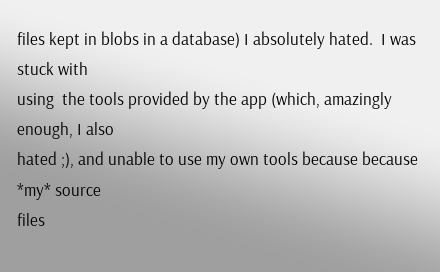files kept in blobs in a database) I absolutely hated.  I was stuck with
using  the tools provided by the app (which, amazingly enough, I also
hated ;), and unable to use my own tools because because *my* source
files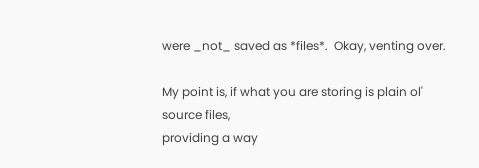were _not_ saved as *files*.  Okay, venting over.

My point is, if what you are storing is plain ol' source files,
providing a way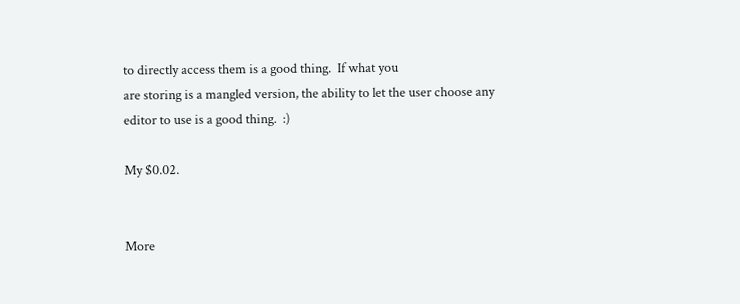to directly access them is a good thing.  If what you
are storing is a mangled version, the ability to let the user choose any
editor to use is a good thing.  :)

My $0.02.


More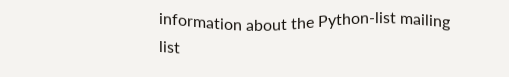information about the Python-list mailing list